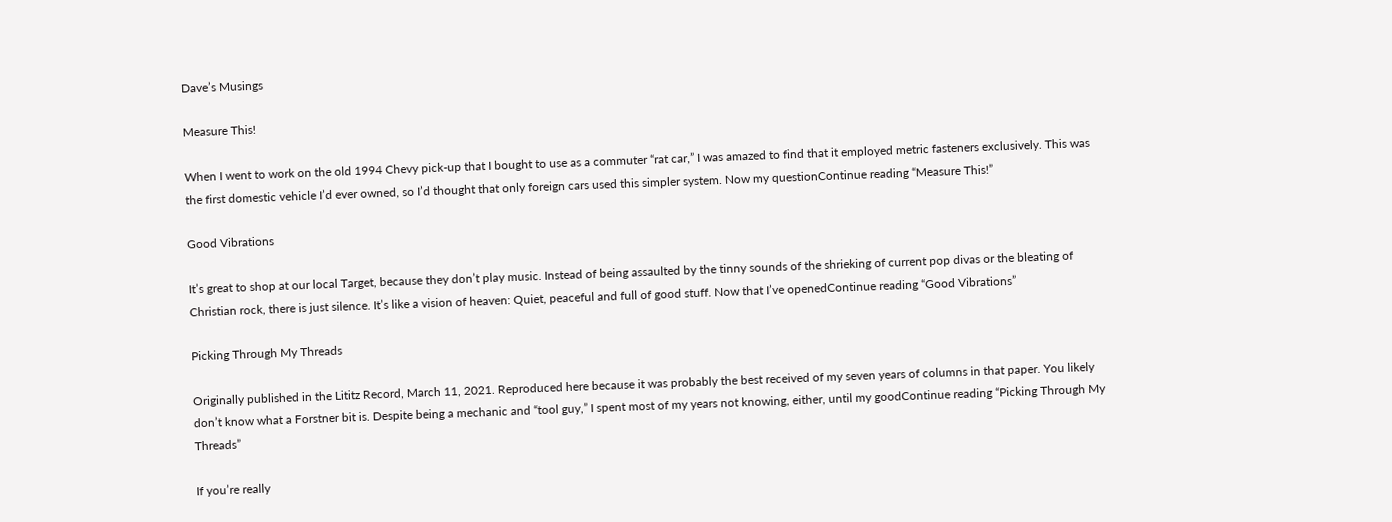Dave’s Musings

Measure This!

When I went to work on the old 1994 Chevy pick-up that I bought to use as a commuter “rat car,” I was amazed to find that it employed metric fasteners exclusively. This was the first domestic vehicle I’d ever owned, so I’d thought that only foreign cars used this simpler system. Now my questionContinue reading “Measure This!”

Good Vibrations

It’s great to shop at our local Target, because they don’t play music. Instead of being assaulted by the tinny sounds of the shrieking of current pop divas or the bleating of Christian rock, there is just silence. It’s like a vision of heaven: Quiet, peaceful and full of good stuff. Now that I’ve openedContinue reading “Good Vibrations”

Picking Through My Threads

Originally published in the Lititz Record, March 11, 2021. Reproduced here because it was probably the best received of my seven years of columns in that paper. You likely don’t know what a Forstner bit is. Despite being a mechanic and “tool guy,” I spent most of my years not knowing, either, until my goodContinue reading “Picking Through My Threads”

If you’re really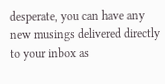desperate, you can have any new musings delivered directly to your inbox as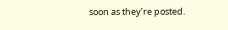soon as they’re posted.